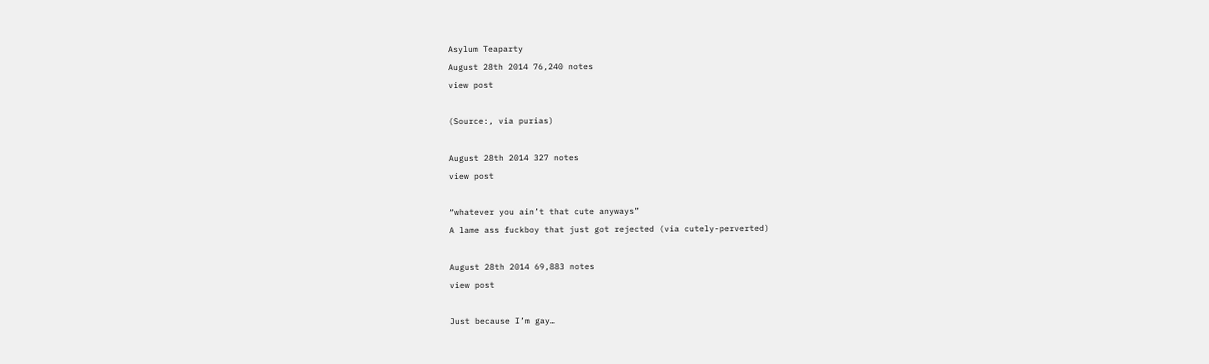Asylum Teaparty
August 28th 2014 76,240 notes
view post

(Source:, via purias)

August 28th 2014 327 notes
view post

“whatever you ain’t that cute anyways”
A lame ass fuckboy that just got rejected (via cutely-perverted)

August 28th 2014 69,883 notes
view post

Just because I’m gay…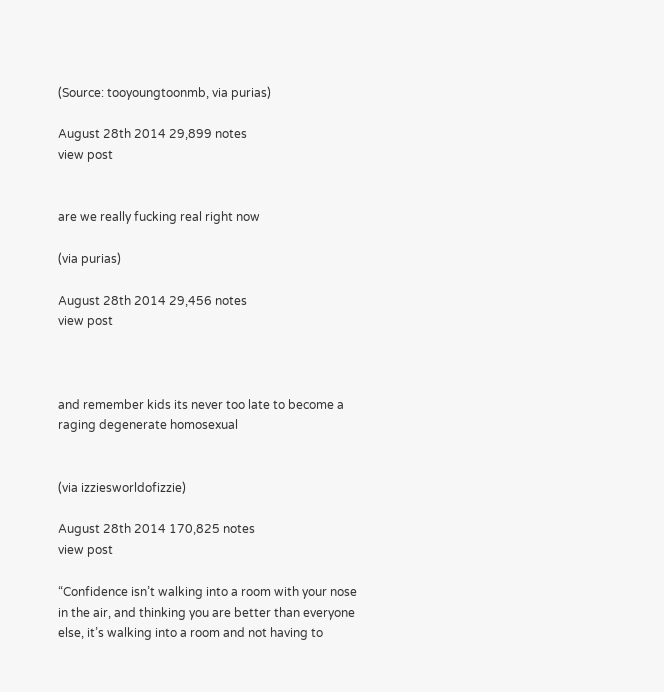(Source: tooyoungtoonmb, via purias)

August 28th 2014 29,899 notes
view post


are we really fucking real right now

(via purias)

August 28th 2014 29,456 notes
view post



and remember kids its never too late to become a raging degenerate homosexual


(via izziesworldofizzie)

August 28th 2014 170,825 notes
view post

“Confidence isn’t walking into a room with your nose in the air, and thinking you are better than everyone else, it’s walking into a room and not having to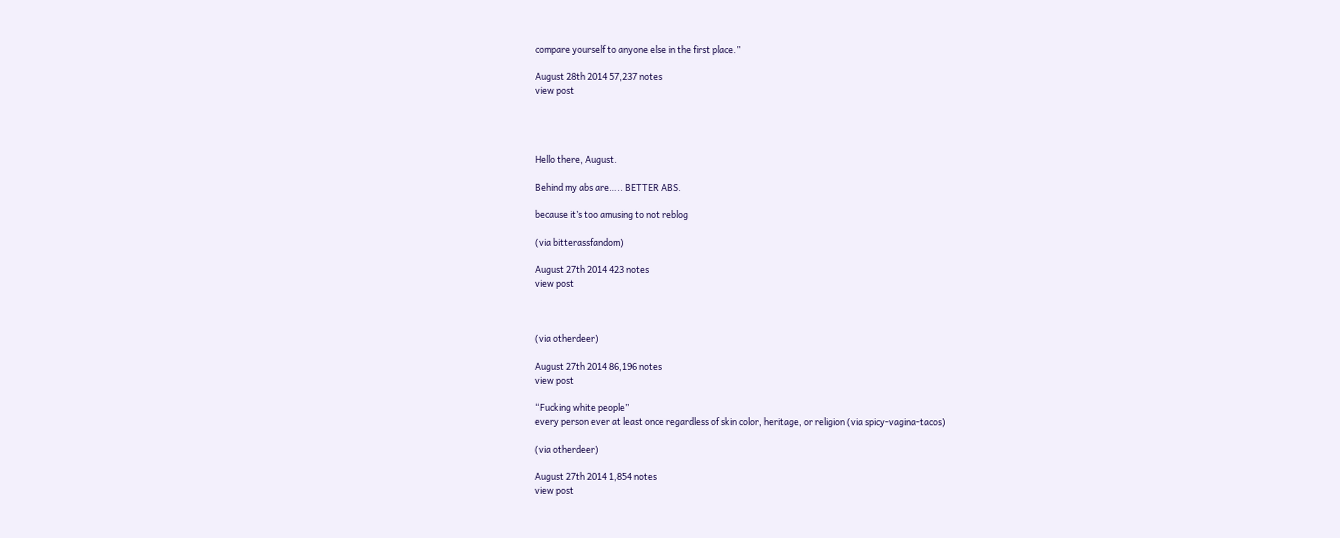compare yourself to anyone else in the first place.”

August 28th 2014 57,237 notes
view post




Hello there, August.

Behind my abs are….. BETTER ABS.

because it’s too amusing to not reblog

(via bitterassfandom)

August 27th 2014 423 notes
view post



(via otherdeer)

August 27th 2014 86,196 notes
view post

“Fucking white people”
every person ever at least once regardless of skin color, heritage, or religion (via spicy-vagina-tacos)

(via otherdeer)

August 27th 2014 1,854 notes
view post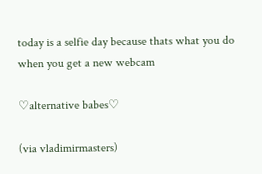today is a selfie day because thats what you do when you get a new webcam

♡alternative babes♡

(via vladimirmasters)